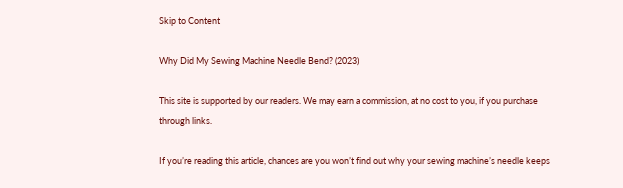Skip to Content

Why Did My Sewing Machine Needle Bend? (2023)

This site is supported by our readers. We may earn a commission, at no cost to you, if you purchase through links.

If you’re reading this article, chances are you won’t find out why your sewing machine’s needle keeps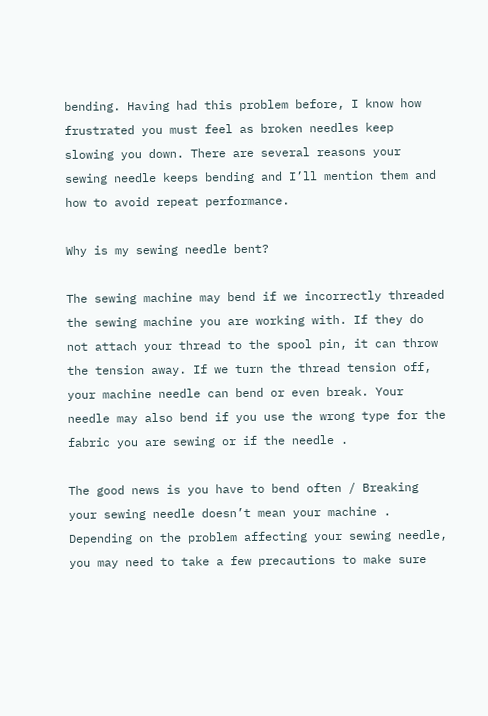bending. Having had this problem before, I know how frustrated you must feel as broken needles keep slowing you down. There are several reasons your sewing needle keeps bending and I’ll mention them and how to avoid repeat performance.

Why is my sewing needle bent?

The sewing machine may bend if we incorrectly threaded the sewing machine you are working with. If they do not attach your thread to the spool pin, it can throw the tension away. If we turn the thread tension off, your machine needle can bend or even break. Your needle may also bend if you use the wrong type for the fabric you are sewing or if the needle .

The good news is you have to bend often / Breaking your sewing needle doesn’t mean your machine . Depending on the problem affecting your sewing needle, you may need to take a few precautions to make sure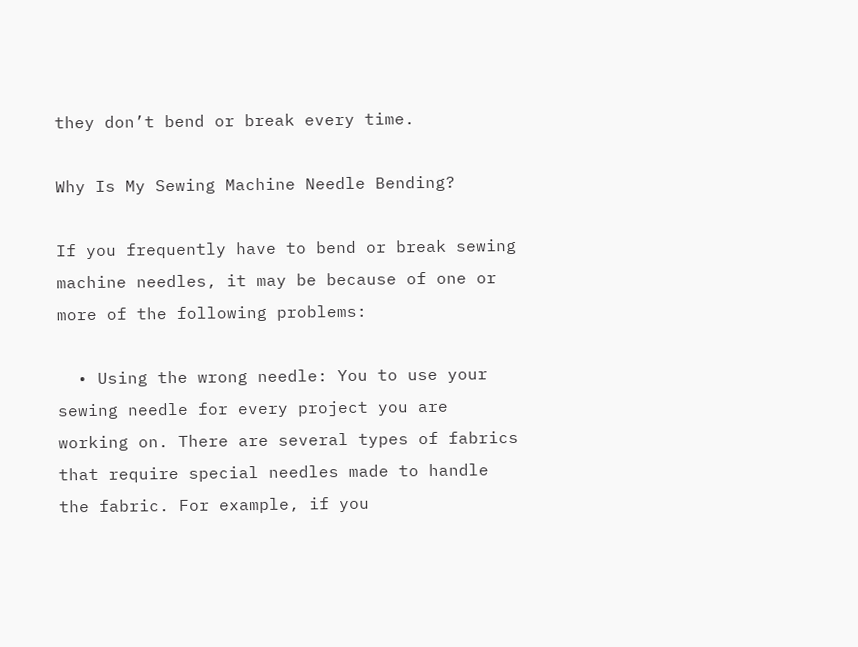they don’t bend or break every time.

Why Is My Sewing Machine Needle Bending?

If you frequently have to bend or break sewing machine needles, it may be because of one or more of the following problems:

  • Using the wrong needle: You to use your sewing needle for every project you are working on. There are several types of fabrics that require special needles made to handle the fabric. For example, if you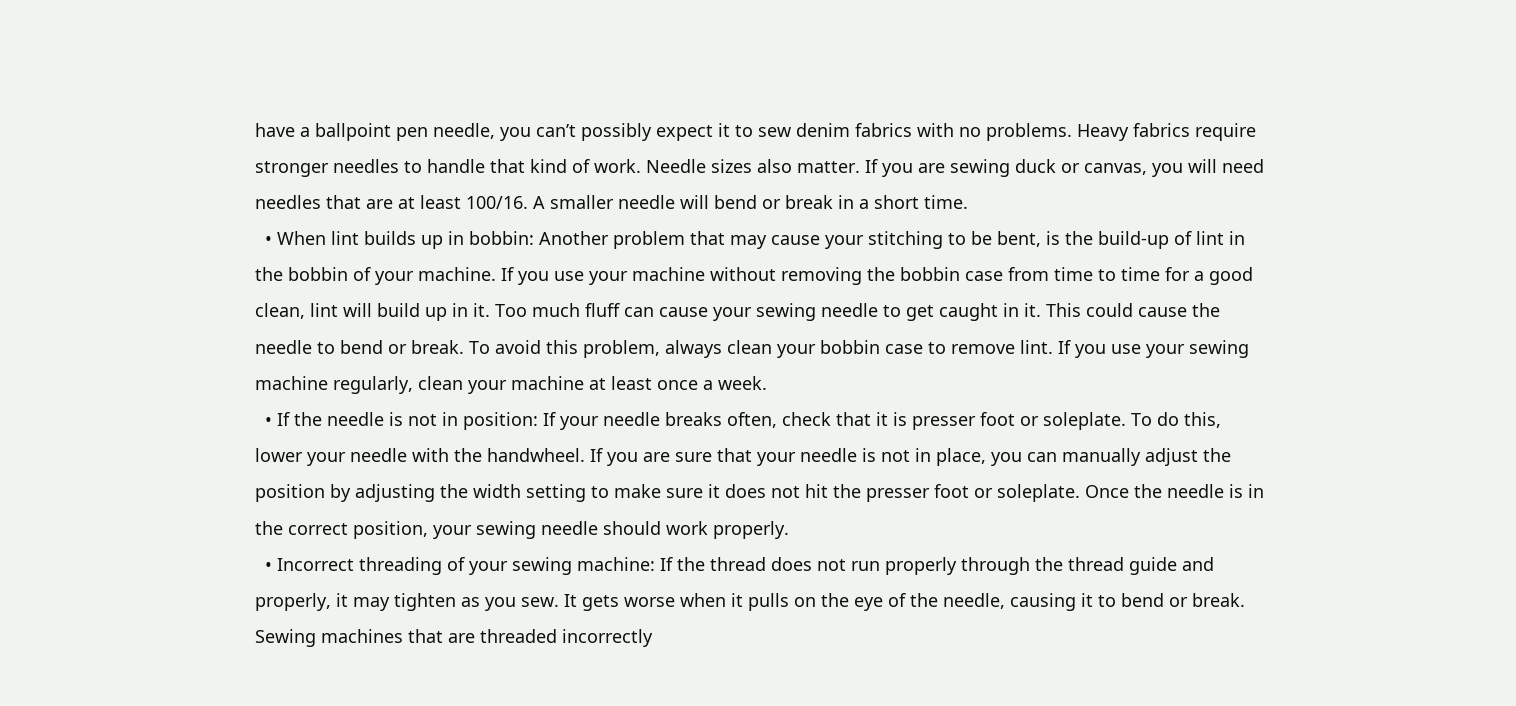have a ballpoint pen needle, you can’t possibly expect it to sew denim fabrics with no problems. Heavy fabrics require stronger needles to handle that kind of work. Needle sizes also matter. If you are sewing duck or canvas, you will need needles that are at least 100/16. A smaller needle will bend or break in a short time.
  • When lint builds up in bobbin: Another problem that may cause your stitching to be bent, is the build-up of lint in the bobbin of your machine. If you use your machine without removing the bobbin case from time to time for a good clean, lint will build up in it. Too much fluff can cause your sewing needle to get caught in it. This could cause the needle to bend or break. To avoid this problem, always clean your bobbin case to remove lint. If you use your sewing machine regularly, clean your machine at least once a week.
  • If the needle is not in position: If your needle breaks often, check that it is presser foot or soleplate. To do this, lower your needle with the handwheel. If you are sure that your needle is not in place, you can manually adjust the position by adjusting the width setting to make sure it does not hit the presser foot or soleplate. Once the needle is in the correct position, your sewing needle should work properly.
  • Incorrect threading of your sewing machine: If the thread does not run properly through the thread guide and properly, it may tighten as you sew. It gets worse when it pulls on the eye of the needle, causing it to bend or break. Sewing machines that are threaded incorrectly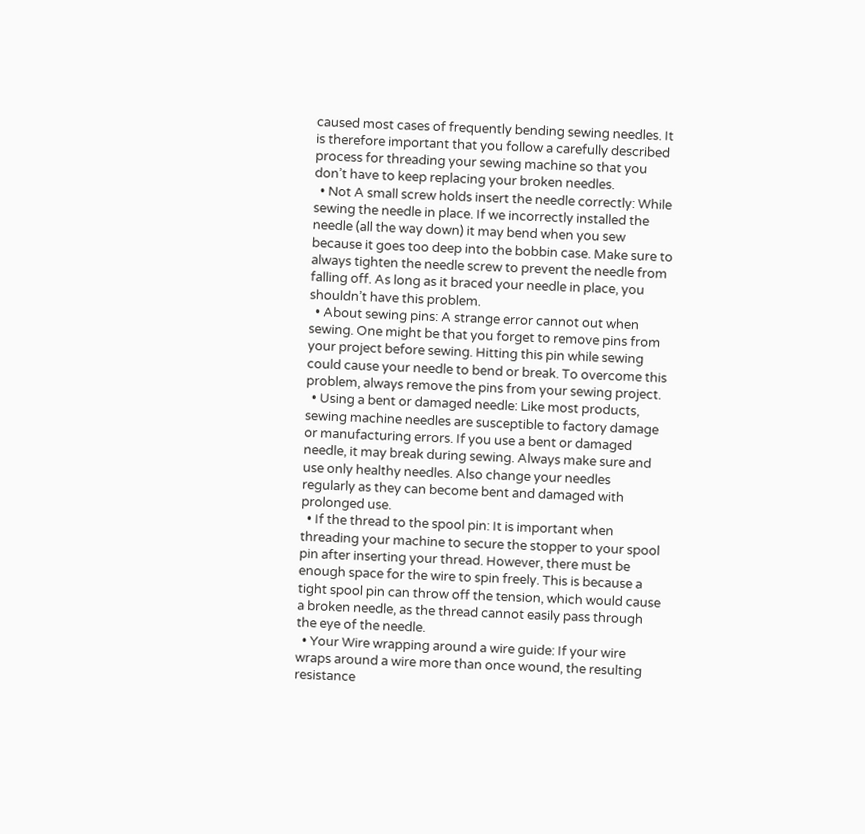caused most cases of frequently bending sewing needles. It is therefore important that you follow a carefully described process for threading your sewing machine so that you don’t have to keep replacing your broken needles.
  • Not A small screw holds insert the needle correctly: While sewing the needle in place. If we incorrectly installed the needle (all the way down) it may bend when you sew because it goes too deep into the bobbin case. Make sure to always tighten the needle screw to prevent the needle from falling off. As long as it braced your needle in place, you shouldn’t have this problem.
  • About sewing pins: A strange error cannot out when sewing. One might be that you forget to remove pins from your project before sewing. Hitting this pin while sewing could cause your needle to bend or break. To overcome this problem, always remove the pins from your sewing project.
  • Using a bent or damaged needle: Like most products, sewing machine needles are susceptible to factory damage or manufacturing errors. If you use a bent or damaged needle, it may break during sewing. Always make sure and use only healthy needles. Also change your needles regularly as they can become bent and damaged with prolonged use.
  • If the thread to the spool pin: It is important when threading your machine to secure the stopper to your spool pin after inserting your thread. However, there must be enough space for the wire to spin freely. This is because a tight spool pin can throw off the tension, which would cause a broken needle, as the thread cannot easily pass through the eye of the needle.
  • Your Wire wrapping around a wire guide: If your wire wraps around a wire more than once wound, the resulting resistance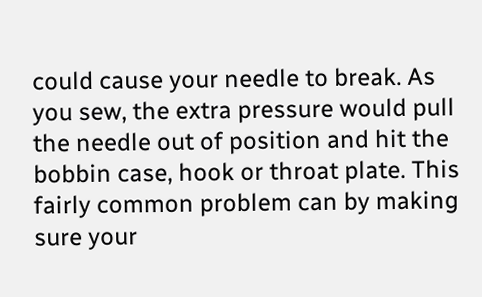could cause your needle to break. As you sew, the extra pressure would pull the needle out of position and hit the bobbin case, hook or throat plate. This fairly common problem can by making sure your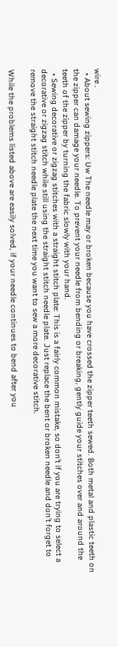wire .
  • About sewing zippers: Uw The needle may or broken because you have crossed the zipper teeth sewed. Both metal and plastic teeth on the zipper can damage your needle. To prevent your needle from bending or breaking, gently guide your stitches over and around the teeth of the zipper by turning the fabric slowly with your hand.
  • Sewing decorative or zigzag stitches with a straight stitch plate: This is a fairly common mistake, so don’t if you are trying to select a decorative or zigzag stitch while still using the straight stitch needle plate. Just replace the bent or broken needle and don’t forget to remove the straight stitch needle plate the next time you want to sew a more decorative stitch.

While the problems listed above are easily solved, if your needle continues to bend after you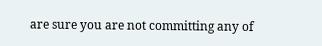are sure you are not committing any of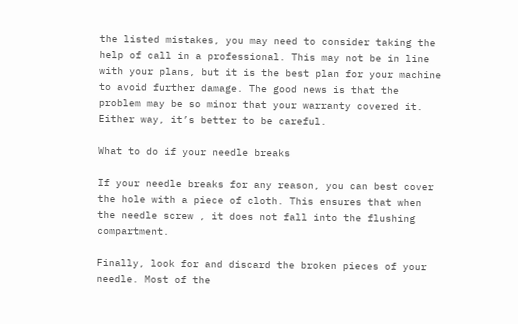the listed mistakes, you may need to consider taking the help of call in a professional. This may not be in line with your plans, but it is the best plan for your machine to avoid further damage. The good news is that the problem may be so minor that your warranty covered it. Either way, it’s better to be careful.

What to do if your needle breaks

If your needle breaks for any reason, you can best cover the hole with a piece of cloth. This ensures that when the needle screw , it does not fall into the flushing compartment.

Finally, look for and discard the broken pieces of your needle. Most of the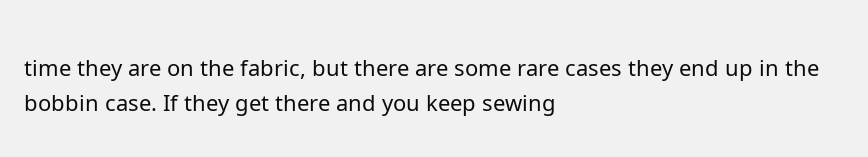time they are on the fabric, but there are some rare cases they end up in the bobbin case. If they get there and you keep sewing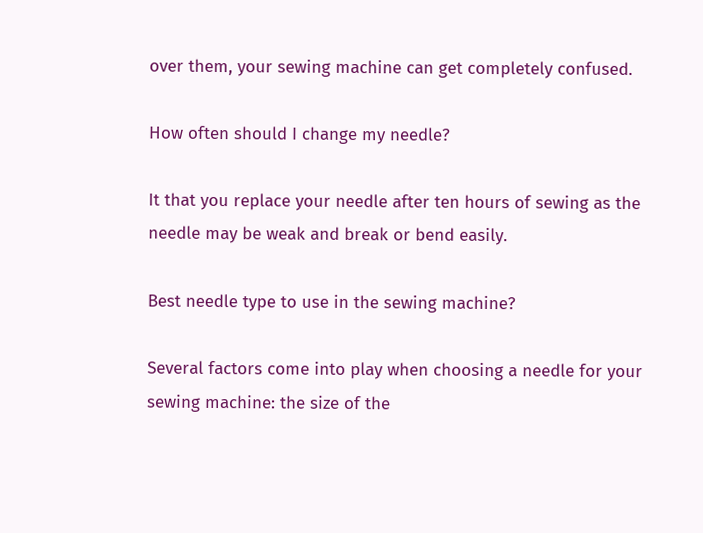over them, your sewing machine can get completely confused.

How often should I change my needle?

It that you replace your needle after ten hours of sewing as the needle may be weak and break or bend easily.

Best needle type to use in the sewing machine?

Several factors come into play when choosing a needle for your sewing machine: the size of the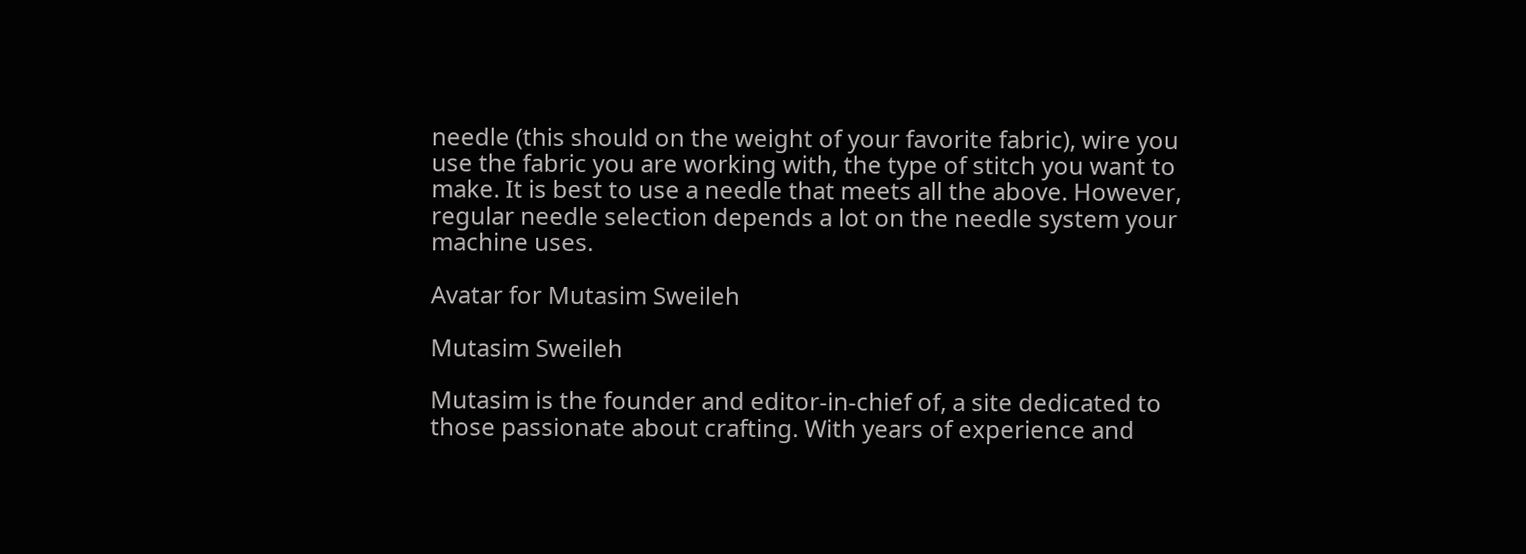needle (this should on the weight of your favorite fabric), wire you use the fabric you are working with, the type of stitch you want to make. It is best to use a needle that meets all the above. However, regular needle selection depends a lot on the needle system your machine uses.

Avatar for Mutasim Sweileh

Mutasim Sweileh

Mutasim is the founder and editor-in-chief of, a site dedicated to those passionate about crafting. With years of experience and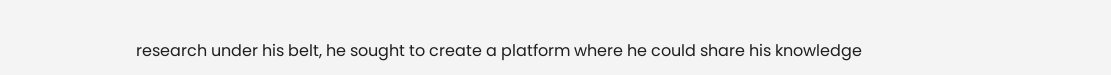research under his belt, he sought to create a platform where he could share his knowledge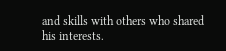and skills with others who shared his interests.